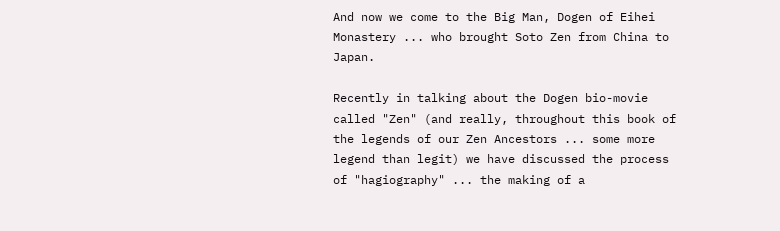And now we come to the Big Man, Dogen of Eihei Monastery ... who brought Soto Zen from China to Japan.

Recently in talking about the Dogen bio-movie called "Zen" (and really, throughout this book of the legends of our Zen Ancestors ... some more legend than legit) we have discussed the process of "hagiography" ... the making of a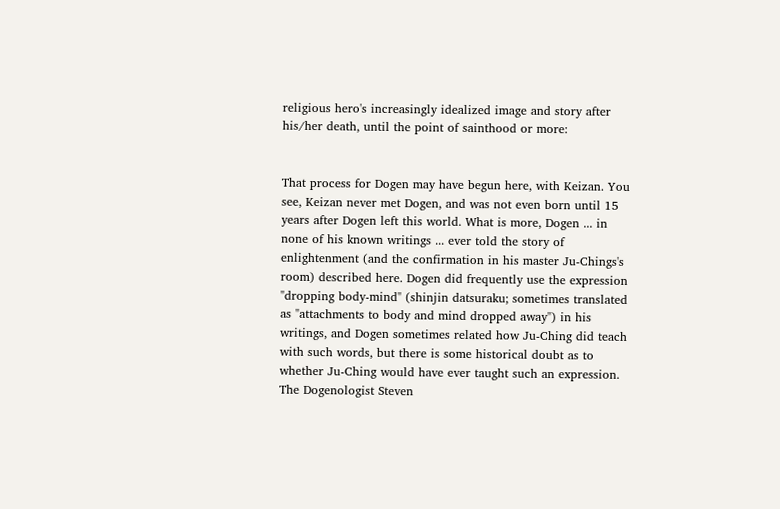religious hero's increasingly idealized image and story after his/her death, until the point of sainthood or more:


That process for Dogen may have begun here, with Keizan. You see, Keizan never met Dogen, and was not even born until 15 years after Dogen left this world. What is more, Dogen ... in none of his known writings ... ever told the story of enlightenment (and the confirmation in his master Ju-Chings's room) described here. Dogen did frequently use the expression "dropping body-mind" (shinjin datsuraku; sometimes translated as "attachments to body and mind dropped away") in his writings, and Dogen sometimes related how Ju-Ching did teach with such words, but there is some historical doubt as to whether Ju-Ching would have ever taught such an expression. The Dogenologist Steven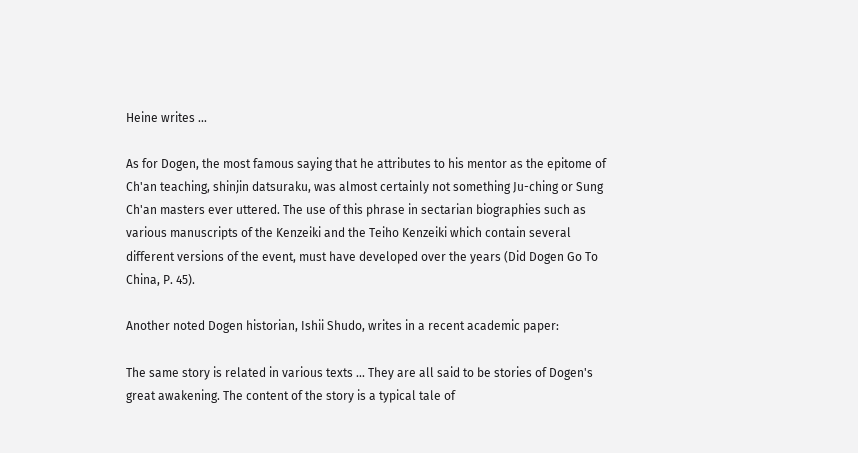Heine writes ...

As for Dogen, the most famous saying that he attributes to his mentor as the epitome of Ch'an teaching, shinjin datsuraku, was almost certainly not something Ju-ching or Sung Ch'an masters ever uttered. The use of this phrase in sectarian biographies such as various manuscripts of the Kenzeiki and the Teiho Kenzeiki which contain several different versions of the event, must have developed over the years (Did Dogen Go To China, P. 45).

Another noted Dogen historian, Ishii Shudo, writes in a recent academic paper:

The same story is related in various texts ... They are all said to be stories of Dogen's great awakening. The content of the story is a typical tale of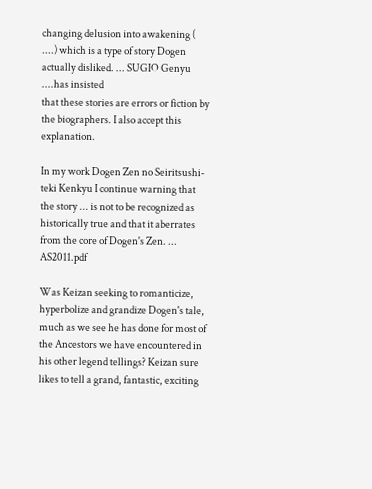changing delusion into awakening ( ....) which is a type of story Dogen actually disliked. ... SUGIO Genyu ....has insisted
that these stories are errors or fiction by the biographers. I also accept this explanation.

In my work Dogen Zen no Seiritsushi-teki Kenkyu I continue warning that the story ... is not to be recognized as historically true and that it aberrates from the core of Dogen's Zen. ... AS2011.pdf

Was Keizan seeking to romanticize, hyperbolize and grandize Dogen's tale, much as we see he has done for most of the Ancestors we have encountered in his other legend tellings? Keizan sure likes to tell a grand, fantastic, exciting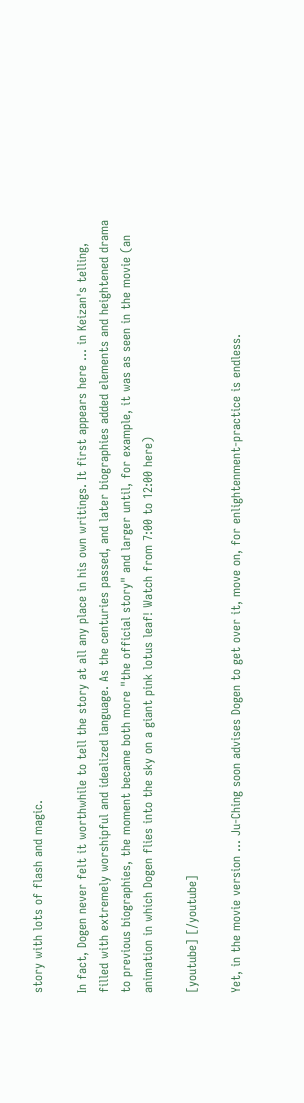story with lots of flash and magic.

In fact, Dogen never felt it worthwhile to tell the story at all any place in his own writings. It first appears here ... in Keizan's telling, filled with extremely worshipful and idealized language. As the centuries passed, and later biographies added elements and heightened drama to previous biographies, the moment became both more "the official story" and larger until, for example, it was as seen in the movie (an animation in which Dogen flies into the sky on a giant pink lotus leaf! Watch from 7:00 to 12:00 here)

[youtube] [/youtube]

Yet, in the movie version ... Ju-Ching soon advises Dogen to get over it, move on, for enlightenment-practice is endless.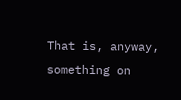That is, anyway, something on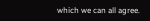which we can all agree.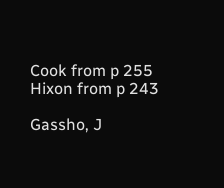Cook from p 255
Hixon from p 243

Gassho, J